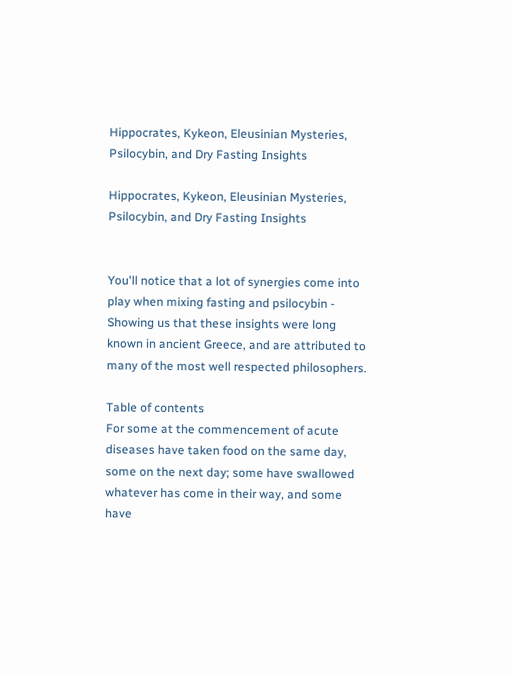Hippocrates, Kykeon, Eleusinian Mysteries, Psilocybin, and Dry Fasting Insights

Hippocrates, Kykeon, Eleusinian Mysteries, Psilocybin, and Dry Fasting Insights


You'll notice that a lot of synergies come into play when mixing fasting and psilocybin - Showing us that these insights were long known in ancient Greece, and are attributed to many of the most well respected philosophers.

Table of contents
For some at the commencement of acute diseases have taken food on the same day, some on the next day; some have swallowed whatever has come in their way, and some have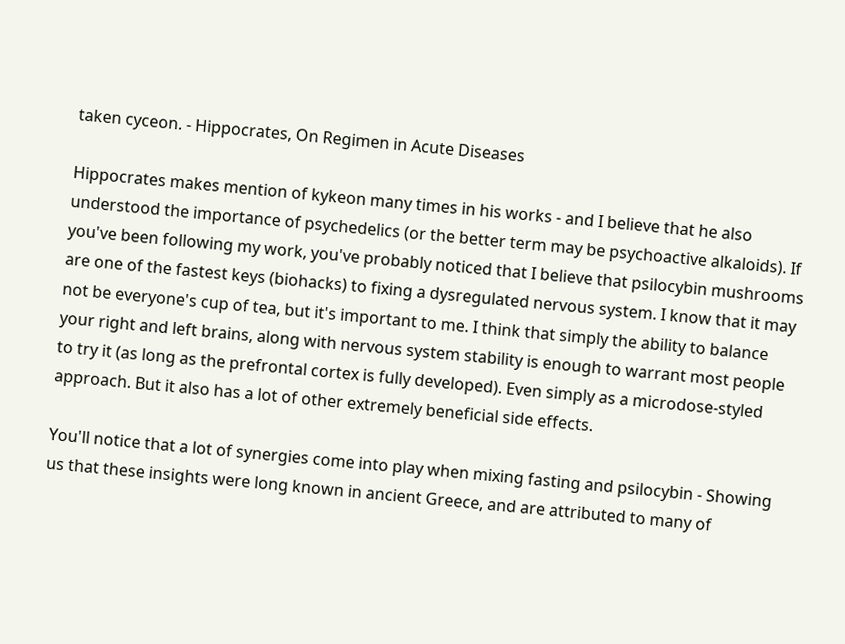taken cyceon. - Hippocrates, On Regimen in Acute Diseases

Hippocrates makes mention of kykeon many times in his works - and I believe that he also understood the importance of psychedelics (or the better term may be psychoactive alkaloids). If you've been following my work, you've probably noticed that I believe that psilocybin mushrooms are one of the fastest keys (biohacks) to fixing a dysregulated nervous system. I know that it may not be everyone's cup of tea, but it's important to me. I think that simply the ability to balance your right and left brains, along with nervous system stability is enough to warrant most people to try it (as long as the prefrontal cortex is fully developed). Even simply as a microdose-styled approach. But it also has a lot of other extremely beneficial side effects.

You'll notice that a lot of synergies come into play when mixing fasting and psilocybin - Showing us that these insights were long known in ancient Greece, and are attributed to many of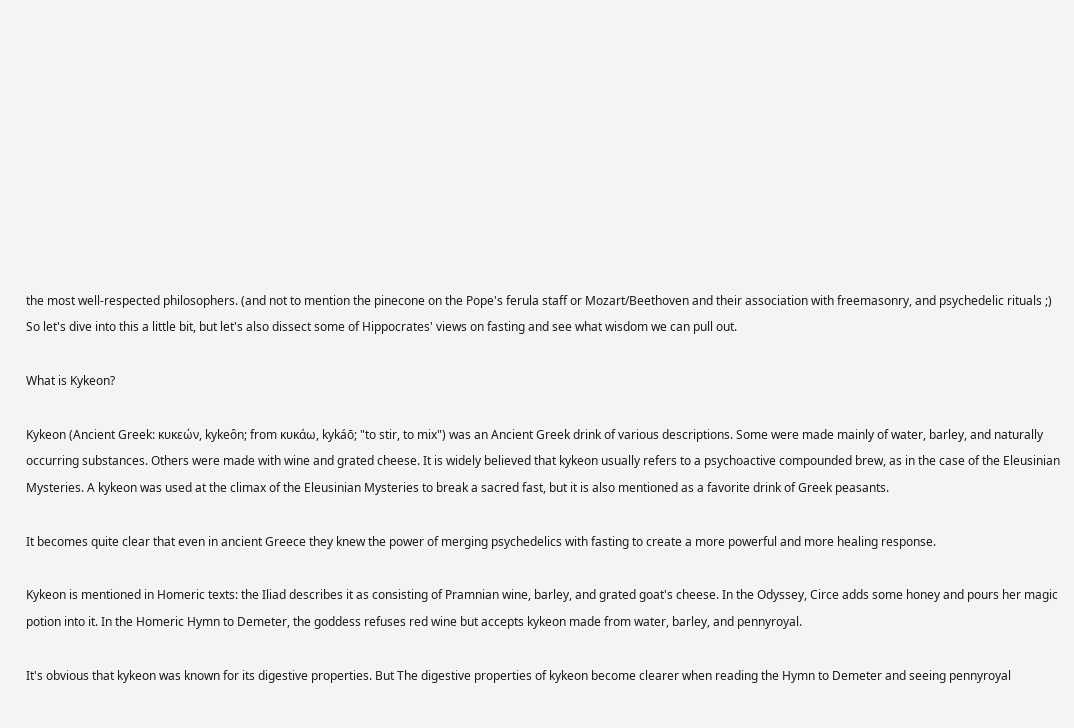the most well-respected philosophers. (and not to mention the pinecone on the Pope's ferula staff or Mozart/Beethoven and their association with freemasonry, and psychedelic rituals ;) So let's dive into this a little bit, but let's also dissect some of Hippocrates' views on fasting and see what wisdom we can pull out.

What is Kykeon?

Kykeon (Ancient Greek: κυκεών, kykeȏn; from κυκάω, kykáō; "to stir, to mix") was an Ancient Greek drink of various descriptions. Some were made mainly of water, barley, and naturally occurring substances. Others were made with wine and grated cheese. It is widely believed that kykeon usually refers to a psychoactive compounded brew, as in the case of the Eleusinian Mysteries. A kykeon was used at the climax of the Eleusinian Mysteries to break a sacred fast, but it is also mentioned as a favorite drink of Greek peasants.

It becomes quite clear that even in ancient Greece they knew the power of merging psychedelics with fasting to create a more powerful and more healing response.

Kykeon is mentioned in Homeric texts: the Iliad describes it as consisting of Pramnian wine, barley, and grated goat's cheese. In the Odyssey, Circe adds some honey and pours her magic potion into it. In the Homeric Hymn to Demeter, the goddess refuses red wine but accepts kykeon made from water, barley, and pennyroyal.

It's obvious that kykeon was known for its digestive properties. But The digestive properties of kykeon become clearer when reading the Hymn to Demeter and seeing pennyroyal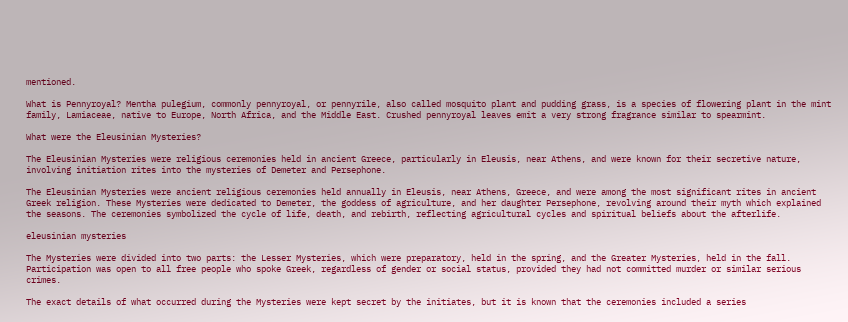mentioned.

What is Pennyroyal? Mentha pulegium, commonly pennyroyal, or pennyrile, also called mosquito plant and pudding grass, is a species of flowering plant in the mint family, Lamiaceae, native to Europe, North Africa, and the Middle East. Crushed pennyroyal leaves emit a very strong fragrance similar to spearmint.

What were the Eleusinian Mysteries?

The Eleusinian Mysteries were religious ceremonies held in ancient Greece, particularly in Eleusis, near Athens, and were known for their secretive nature, involving initiation rites into the mysteries of Demeter and Persephone.

The Eleusinian Mysteries were ancient religious ceremonies held annually in Eleusis, near Athens, Greece, and were among the most significant rites in ancient Greek religion. These Mysteries were dedicated to Demeter, the goddess of agriculture, and her daughter Persephone, revolving around their myth which explained the seasons. The ceremonies symbolized the cycle of life, death, and rebirth, reflecting agricultural cycles and spiritual beliefs about the afterlife.

eleusinian mysteries

The Mysteries were divided into two parts: the Lesser Mysteries, which were preparatory, held in the spring, and the Greater Mysteries, held in the fall. Participation was open to all free people who spoke Greek, regardless of gender or social status, provided they had not committed murder or similar serious crimes.

The exact details of what occurred during the Mysteries were kept secret by the initiates, but it is known that the ceremonies included a series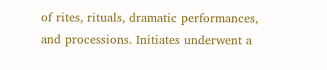of rites, rituals, dramatic performances, and processions. Initiates underwent a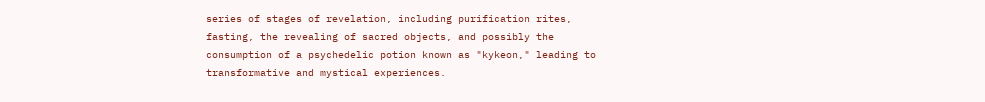series of stages of revelation, including purification rites, fasting, the revealing of sacred objects, and possibly the consumption of a psychedelic potion known as "kykeon," leading to transformative and mystical experiences.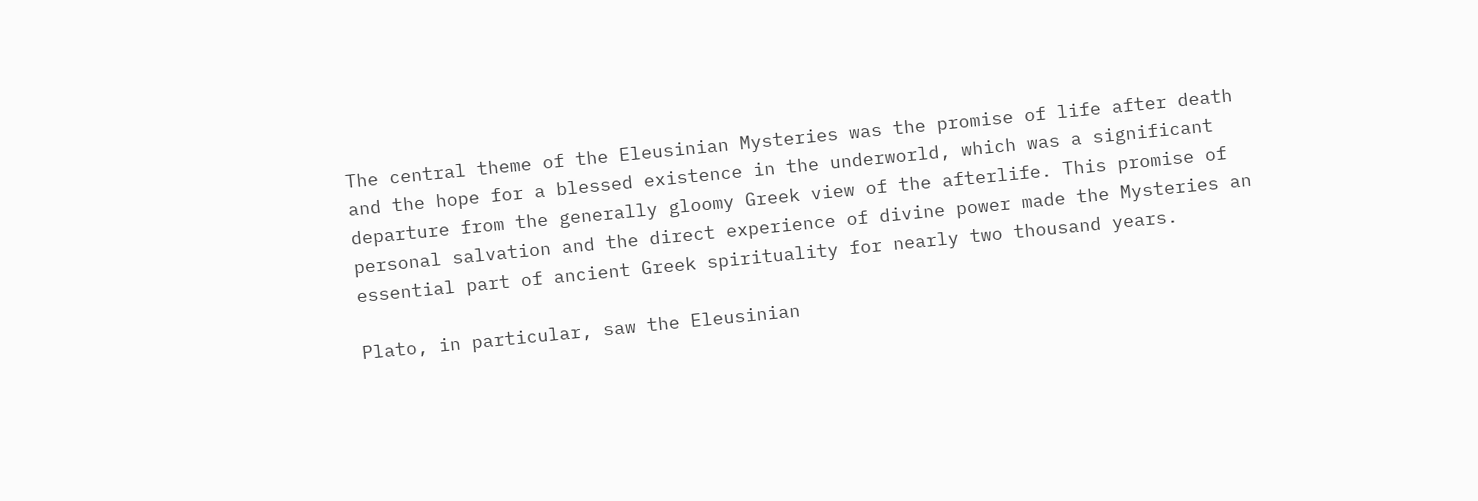The central theme of the Eleusinian Mysteries was the promise of life after death and the hope for a blessed existence in the underworld, which was a significant departure from the generally gloomy Greek view of the afterlife. This promise of personal salvation and the direct experience of divine power made the Mysteries an essential part of ancient Greek spirituality for nearly two thousand years.

Plato, in particular, saw the Eleusinian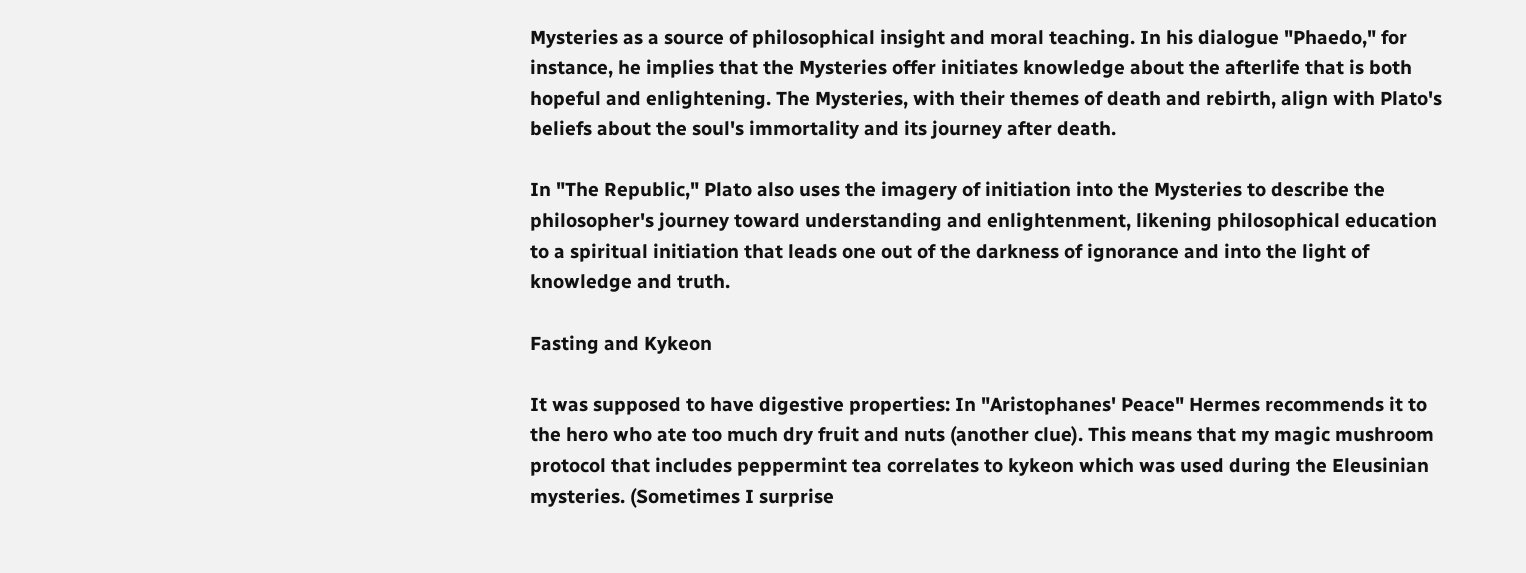Mysteries as a source of philosophical insight and moral teaching. In his dialogue "Phaedo," for instance, he implies that the Mysteries offer initiates knowledge about the afterlife that is both hopeful and enlightening. The Mysteries, with their themes of death and rebirth, align with Plato's beliefs about the soul's immortality and its journey after death.

In "The Republic," Plato also uses the imagery of initiation into the Mysteries to describe the philosopher's journey toward understanding and enlightenment, likening philosophical education to a spiritual initiation that leads one out of the darkness of ignorance and into the light of knowledge and truth.

Fasting and Kykeon

It was supposed to have digestive properties: In "Aristophanes' Peace" Hermes recommends it to the hero who ate too much dry fruit and nuts (another clue). This means that my magic mushroom protocol that includes peppermint tea correlates to kykeon which was used during the Eleusinian mysteries. (Sometimes I surprise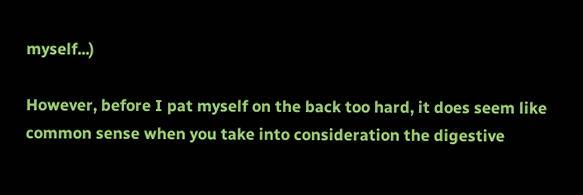myself...)

However, before I pat myself on the back too hard, it does seem like common sense when you take into consideration the digestive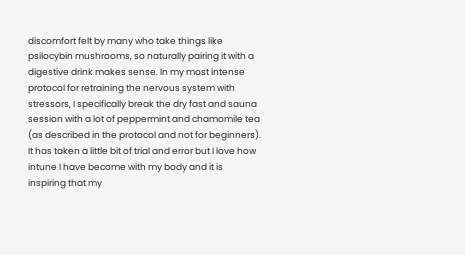discomfort felt by many who take things like psilocybin mushrooms, so naturally pairing it with a digestive drink makes sense. In my most intense protocol for retraining the nervous system with stressors, I specifically break the dry fast and sauna session with a lot of peppermint and chamomile tea (as described in the protocol and not for beginners). It has taken a little bit of trial and error but I love how intune I have become with my body and it is inspiring that my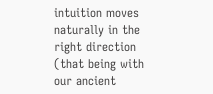intuition moves naturally in the right direction (that being with our ancient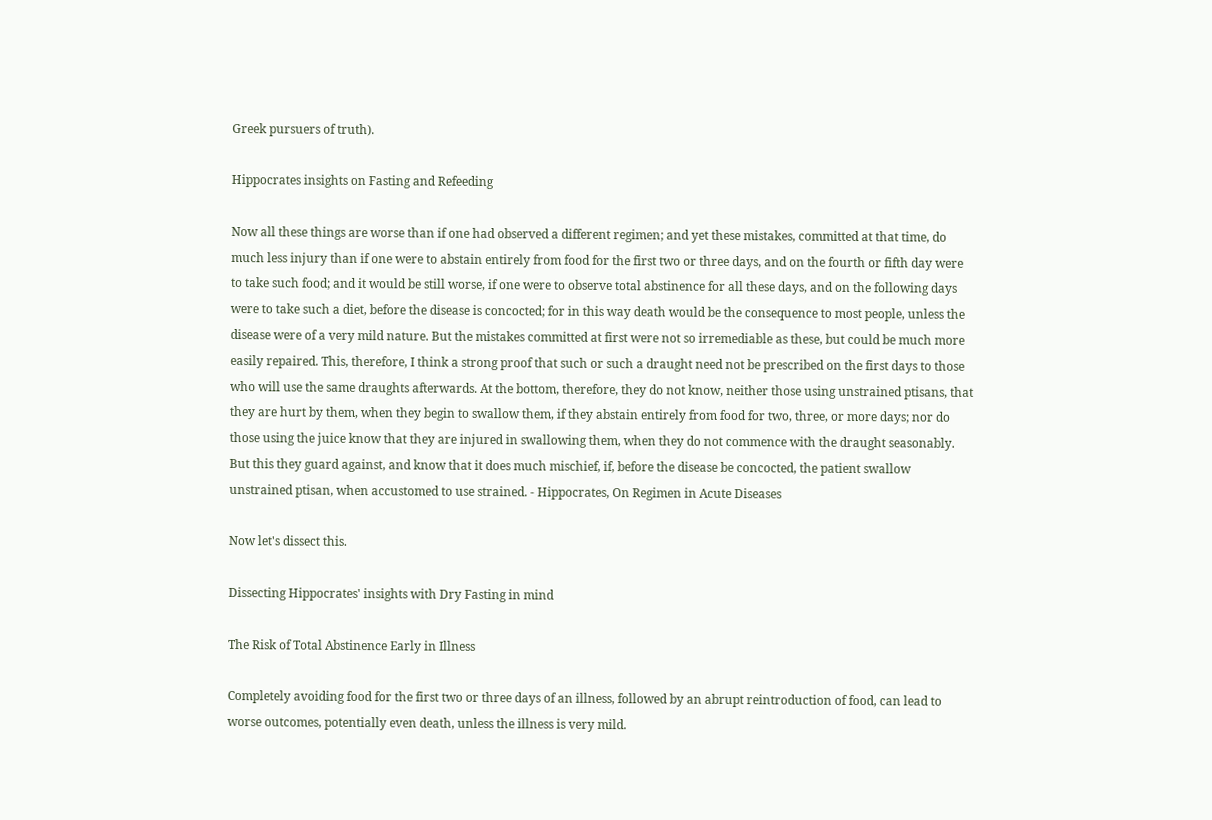Greek pursuers of truth).

Hippocrates insights on Fasting and Refeeding

Now all these things are worse than if one had observed a different regimen; and yet these mistakes, committed at that time, do much less injury than if one were to abstain entirely from food for the first two or three days, and on the fourth or fifth day were to take such food; and it would be still worse, if one were to observe total abstinence for all these days, and on the following days were to take such a diet, before the disease is concocted; for in this way death would be the consequence to most people, unless the disease were of a very mild nature. But the mistakes committed at first were not so irremediable as these, but could be much more easily repaired. This, therefore, I think a strong proof that such or such a draught need not be prescribed on the first days to those who will use the same draughts afterwards. At the bottom, therefore, they do not know, neither those using unstrained ptisans, that they are hurt by them, when they begin to swallow them, if they abstain entirely from food for two, three, or more days; nor do those using the juice know that they are injured in swallowing them, when they do not commence with the draught seasonably. But this they guard against, and know that it does much mischief, if, before the disease be concocted, the patient swallow unstrained ptisan, when accustomed to use strained. - Hippocrates, On Regimen in Acute Diseases

Now let's dissect this.

Dissecting Hippocrates' insights with Dry Fasting in mind

The Risk of Total Abstinence Early in Illness

Completely avoiding food for the first two or three days of an illness, followed by an abrupt reintroduction of food, can lead to worse outcomes, potentially even death, unless the illness is very mild.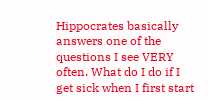Hippocrates basically answers one of the questions I see VERY often. What do I do if I get sick when I first start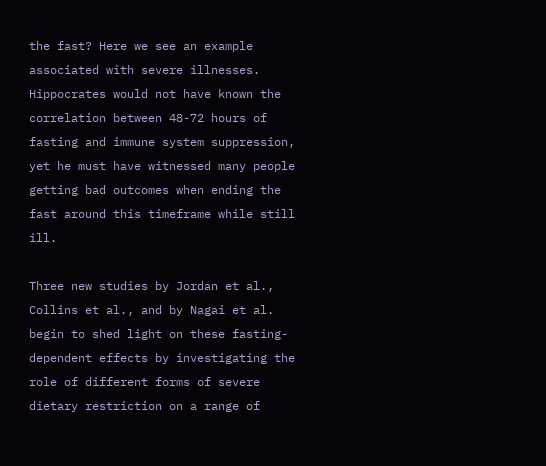the fast? Here we see an example associated with severe illnesses. Hippocrates would not have known the correlation between 48-72 hours of fasting and immune system suppression, yet he must have witnessed many people getting bad outcomes when ending the fast around this timeframe while still ill.

Three new studies by Jordan et al., Collins et al., and by Nagai et al. begin to shed light on these fasting-dependent effects by investigating the role of different forms of severe dietary restriction on a range of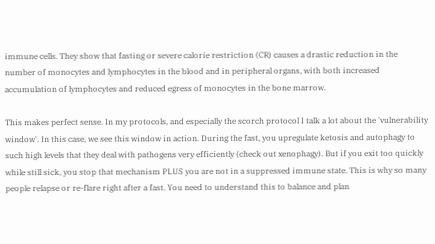immune cells. They show that fasting or severe calorie restriction (CR) causes a drastic reduction in the number of monocytes and lymphocytes in the blood and in peripheral organs, with both increased accumulation of lymphocytes and reduced egress of monocytes in the bone marrow.

This makes perfect sense. In my protocols, and especially the scorch protocol I talk a lot about the 'vulnerability window'. In this case, we see this window in action. During the fast, you upregulate ketosis and autophagy to such high levels that they deal with pathogens very efficiently (check out xenophagy). But if you exit too quickly while still sick, you stop that mechanism PLUS you are not in a suppressed immune state. This is why so many people relapse or re-flare right after a fast. You need to understand this to balance and plan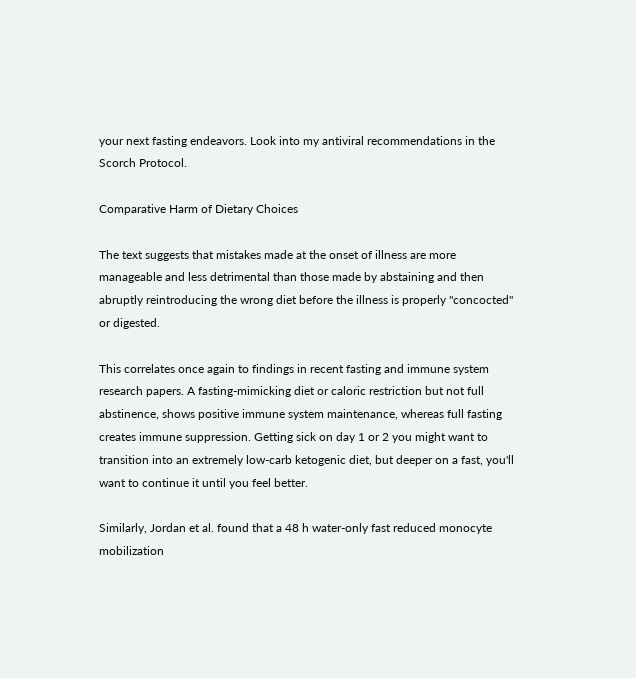your next fasting endeavors. Look into my antiviral recommendations in the Scorch Protocol.

Comparative Harm of Dietary Choices

The text suggests that mistakes made at the onset of illness are more manageable and less detrimental than those made by abstaining and then abruptly reintroducing the wrong diet before the illness is properly "concocted" or digested.

This correlates once again to findings in recent fasting and immune system research papers. A fasting-mimicking diet or caloric restriction but not full abstinence, shows positive immune system maintenance, whereas full fasting creates immune suppression. Getting sick on day 1 or 2 you might want to transition into an extremely low-carb ketogenic diet, but deeper on a fast, you'll want to continue it until you feel better.

Similarly, Jordan et al. found that a 48 h water-only fast reduced monocyte mobilization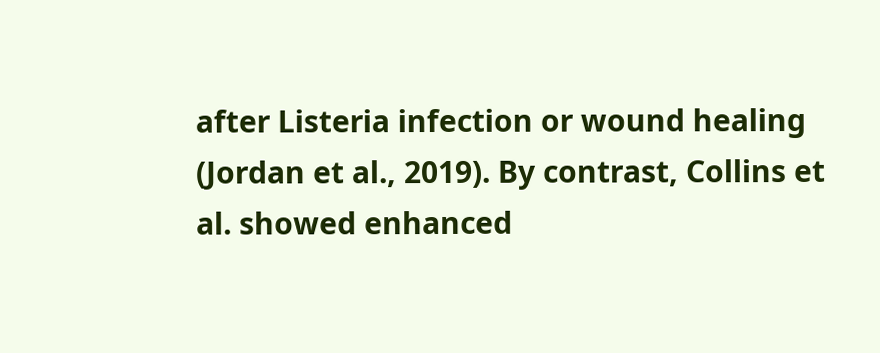after Listeria infection or wound healing (Jordan et al., 2019). By contrast, Collins et al. showed enhanced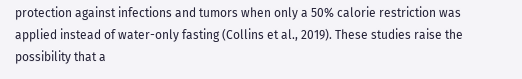protection against infections and tumors when only a 50% calorie restriction was applied instead of water-only fasting (Collins et al., 2019). These studies raise the possibility that a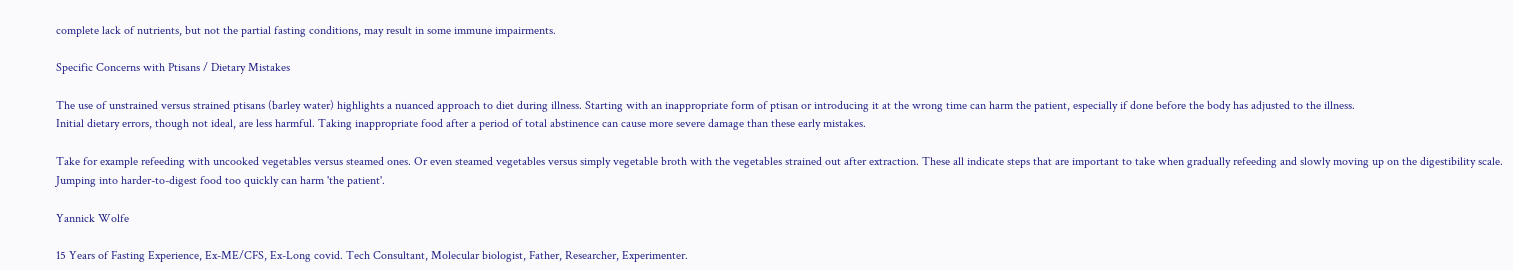complete lack of nutrients, but not the partial fasting conditions, may result in some immune impairments.

Specific Concerns with Ptisans / Dietary Mistakes

The use of unstrained versus strained ptisans (barley water) highlights a nuanced approach to diet during illness. Starting with an inappropriate form of ptisan or introducing it at the wrong time can harm the patient, especially if done before the body has adjusted to the illness.
Initial dietary errors, though not ideal, are less harmful. Taking inappropriate food after a period of total abstinence can cause more severe damage than these early mistakes.

Take for example refeeding with uncooked vegetables versus steamed ones. Or even steamed vegetables versus simply vegetable broth with the vegetables strained out after extraction. These all indicate steps that are important to take when gradually refeeding and slowly moving up on the digestibility scale. Jumping into harder-to-digest food too quickly can harm 'the patient'.

Yannick Wolfe

15 Years of Fasting Experience, Ex-ME/CFS, Ex-Long covid. Tech Consultant, Molecular biologist, Father, Researcher, Experimenter.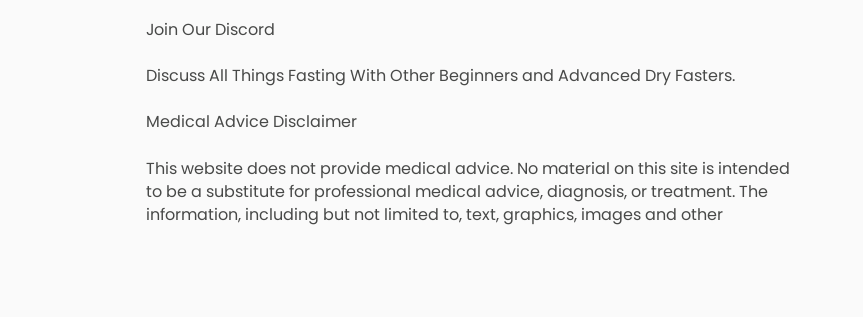Join Our Discord

Discuss All Things Fasting With Other Beginners and Advanced Dry Fasters.

Medical Advice Disclaimer

This website does not provide medical advice. No material on this site is intended to be a substitute for professional medical advice, diagnosis, or treatment. The information, including but not limited to, text, graphics, images and other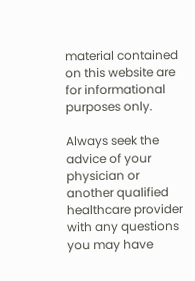material contained on this website are for informational purposes only.

Always seek the advice of your physician or another qualified healthcare provider with any questions you may have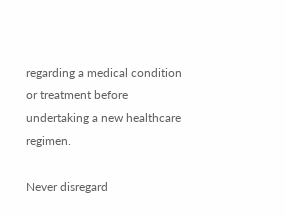regarding a medical condition or treatment before undertaking a new healthcare regimen.

Never disregard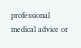professional medical advice or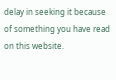delay in seeking it because of something you have read on this website.